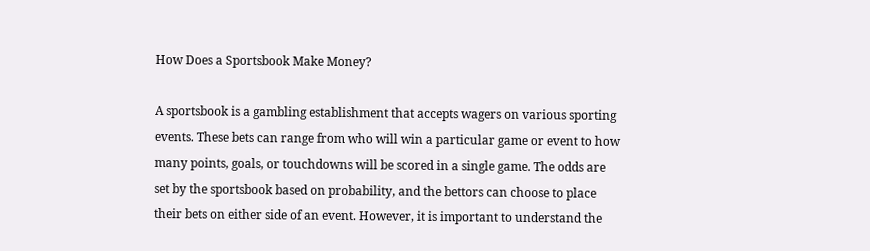How Does a Sportsbook Make Money?

A sportsbook is a gambling establishment that accepts wagers on various sporting events. These bets can range from who will win a particular game or event to how many points, goals, or touchdowns will be scored in a single game. The odds are set by the sportsbook based on probability, and the bettors can choose to place their bets on either side of an event. However, it is important to understand the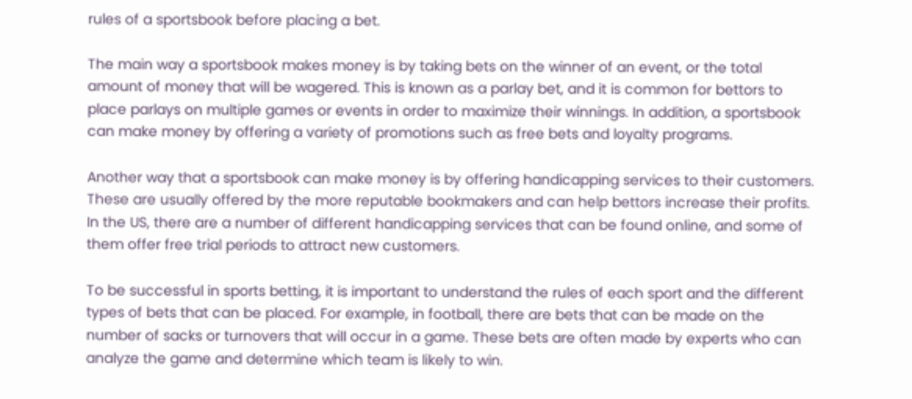rules of a sportsbook before placing a bet.

The main way a sportsbook makes money is by taking bets on the winner of an event, or the total amount of money that will be wagered. This is known as a parlay bet, and it is common for bettors to place parlays on multiple games or events in order to maximize their winnings. In addition, a sportsbook can make money by offering a variety of promotions such as free bets and loyalty programs.

Another way that a sportsbook can make money is by offering handicapping services to their customers. These are usually offered by the more reputable bookmakers and can help bettors increase their profits. In the US, there are a number of different handicapping services that can be found online, and some of them offer free trial periods to attract new customers.

To be successful in sports betting, it is important to understand the rules of each sport and the different types of bets that can be placed. For example, in football, there are bets that can be made on the number of sacks or turnovers that will occur in a game. These bets are often made by experts who can analyze the game and determine which team is likely to win.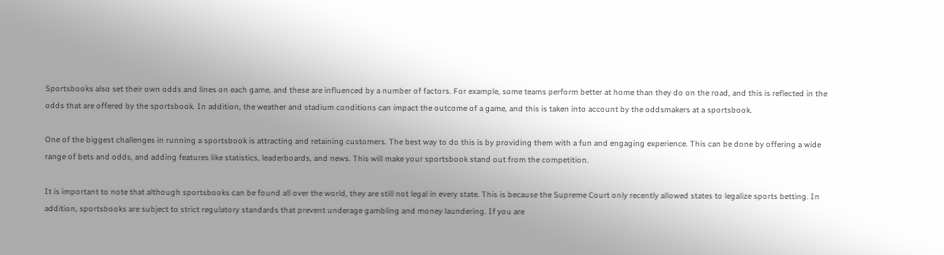Sportsbooks also set their own odds and lines on each game, and these are influenced by a number of factors. For example, some teams perform better at home than they do on the road, and this is reflected in the odds that are offered by the sportsbook. In addition, the weather and stadium conditions can impact the outcome of a game, and this is taken into account by the oddsmakers at a sportsbook.

One of the biggest challenges in running a sportsbook is attracting and retaining customers. The best way to do this is by providing them with a fun and engaging experience. This can be done by offering a wide range of bets and odds, and adding features like statistics, leaderboards, and news. This will make your sportsbook stand out from the competition.

It is important to note that although sportsbooks can be found all over the world, they are still not legal in every state. This is because the Supreme Court only recently allowed states to legalize sports betting. In addition, sportsbooks are subject to strict regulatory standards that prevent underage gambling and money laundering. If you are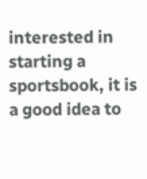interested in starting a sportsbook, it is a good idea to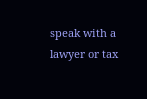speak with a lawyer or tax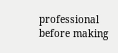professional before making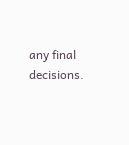any final decisions.